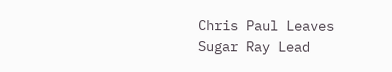Chris Paul Leaves Sugar Ray Lead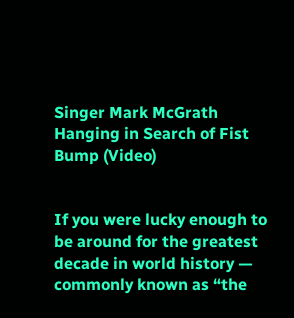Singer Mark McGrath Hanging in Search of Fist Bump (Video)


If you were lucky enough to be around for the greatest decade in world history — commonly known as “the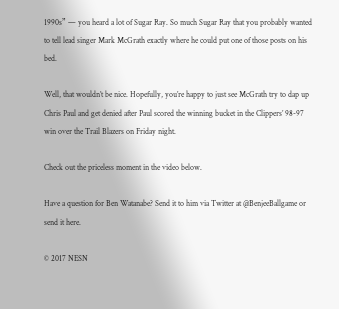1990s” — you heard a lot of Sugar Ray. So much Sugar Ray that you probably wanted to tell lead singer Mark McGrath exactly where he could put one of those posts on his bed.

Well, that wouldn’t be nice. Hopefully, you’re happy to just see McGrath try to dap up Chris Paul and get denied after Paul scored the winning bucket in the Clippers’ 98-97 win over the Trail Blazers on Friday night.

Check out the priceless moment in the video below.

Have a question for Ben Watanabe? Send it to him via Twitter at @BenjeeBallgame or send it here.

© 2017 NESN